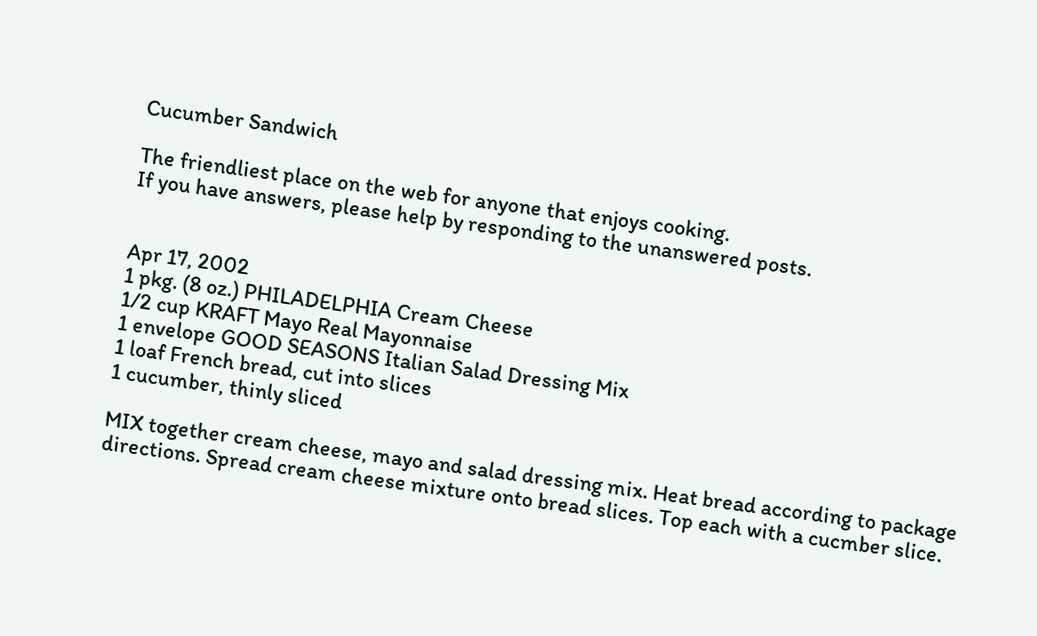Cucumber Sandwich

The friendliest place on the web for anyone that enjoys cooking.
If you have answers, please help by responding to the unanswered posts.


Apr 17, 2002
1 pkg. (8 oz.) PHILADELPHIA Cream Cheese
1/2 cup KRAFT Mayo Real Mayonnaise
1 envelope GOOD SEASONS Italian Salad Dressing Mix
1 loaf French bread, cut into slices
1 cucumber, thinly sliced

MIX together cream cheese, mayo and salad dressing mix. Heat bread according to package directions. Spread cream cheese mixture onto bread slices. Top each with a cucmber slice.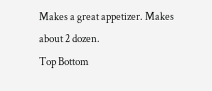Makes a great appetizer. Makes about 2 dozen.
Top Bottom